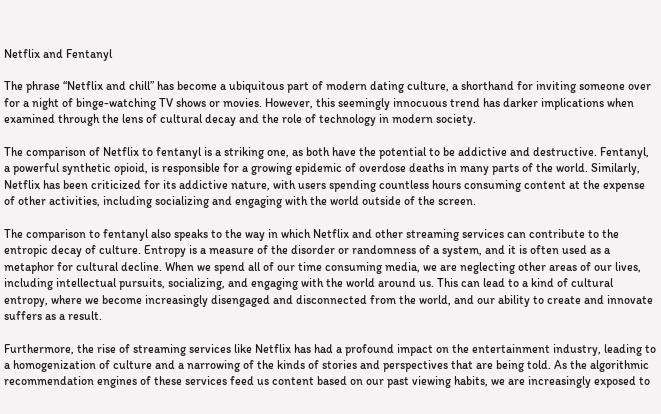Netflix and Fentanyl

The phrase “Netflix and chill” has become a ubiquitous part of modern dating culture, a shorthand for inviting someone over for a night of binge-watching TV shows or movies. However, this seemingly innocuous trend has darker implications when examined through the lens of cultural decay and the role of technology in modern society.

The comparison of Netflix to fentanyl is a striking one, as both have the potential to be addictive and destructive. Fentanyl, a powerful synthetic opioid, is responsible for a growing epidemic of overdose deaths in many parts of the world. Similarly, Netflix has been criticized for its addictive nature, with users spending countless hours consuming content at the expense of other activities, including socializing and engaging with the world outside of the screen.

The comparison to fentanyl also speaks to the way in which Netflix and other streaming services can contribute to the entropic decay of culture. Entropy is a measure of the disorder or randomness of a system, and it is often used as a metaphor for cultural decline. When we spend all of our time consuming media, we are neglecting other areas of our lives, including intellectual pursuits, socializing, and engaging with the world around us. This can lead to a kind of cultural entropy, where we become increasingly disengaged and disconnected from the world, and our ability to create and innovate suffers as a result.

Furthermore, the rise of streaming services like Netflix has had a profound impact on the entertainment industry, leading to a homogenization of culture and a narrowing of the kinds of stories and perspectives that are being told. As the algorithmic recommendation engines of these services feed us content based on our past viewing habits, we are increasingly exposed to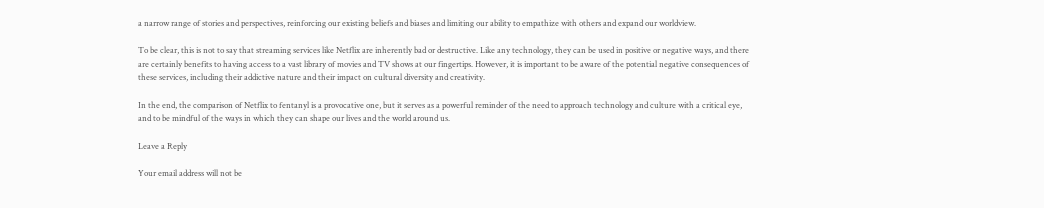a narrow range of stories and perspectives, reinforcing our existing beliefs and biases and limiting our ability to empathize with others and expand our worldview.

To be clear, this is not to say that streaming services like Netflix are inherently bad or destructive. Like any technology, they can be used in positive or negative ways, and there are certainly benefits to having access to a vast library of movies and TV shows at our fingertips. However, it is important to be aware of the potential negative consequences of these services, including their addictive nature and their impact on cultural diversity and creativity.

In the end, the comparison of Netflix to fentanyl is a provocative one, but it serves as a powerful reminder of the need to approach technology and culture with a critical eye, and to be mindful of the ways in which they can shape our lives and the world around us.

Leave a Reply

Your email address will not be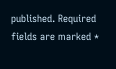published. Required fields are marked *